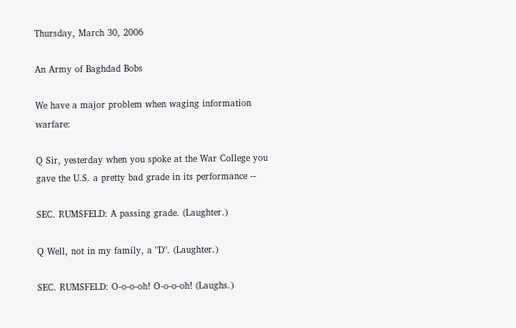Thursday, March 30, 2006

An Army of Baghdad Bobs

We have a major problem when waging information warfare:

Q Sir, yesterday when you spoke at the War College you gave the U.S. a pretty bad grade in its performance --

SEC. RUMSFELD: A passing grade. (Laughter.)

Q Well, not in my family, a "D". (Laughter.)

SEC. RUMSFELD: O-o-o-oh! O-o-o-oh! (Laughs.)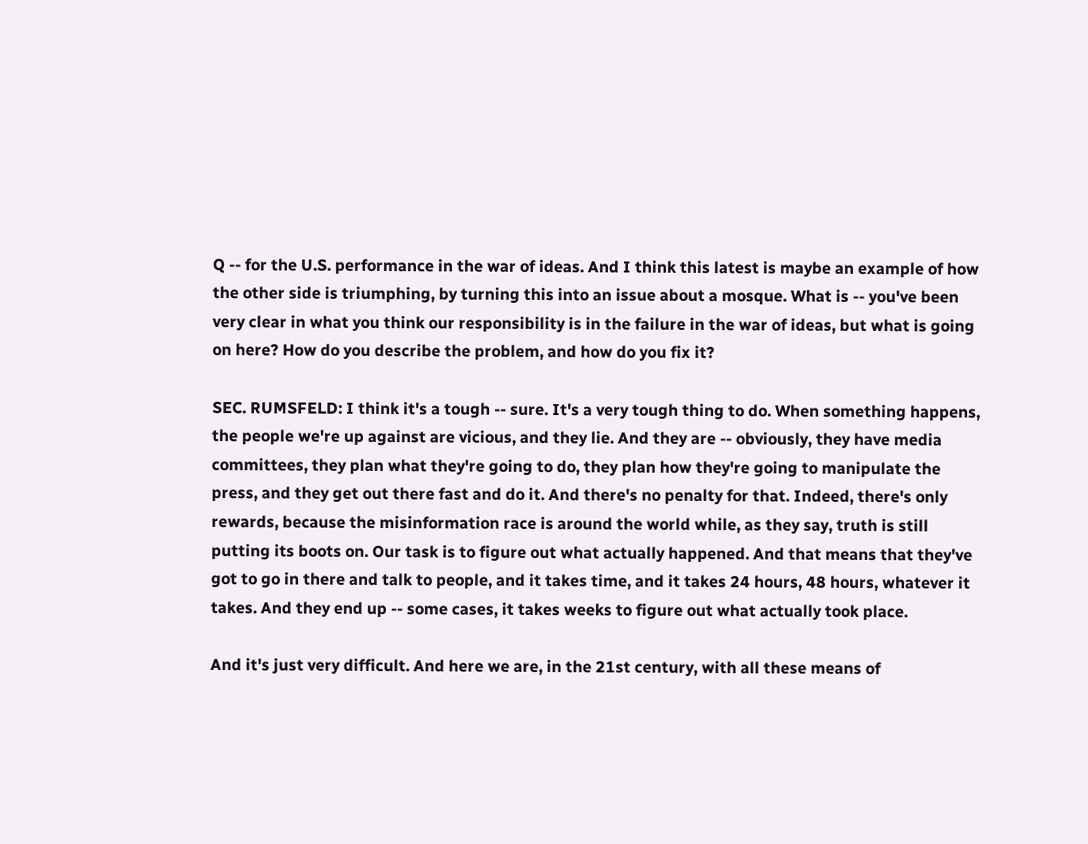Q -- for the U.S. performance in the war of ideas. And I think this latest is maybe an example of how the other side is triumphing, by turning this into an issue about a mosque. What is -- you've been very clear in what you think our responsibility is in the failure in the war of ideas, but what is going on here? How do you describe the problem, and how do you fix it?

SEC. RUMSFELD: I think it's a tough -- sure. It's a very tough thing to do. When something happens, the people we're up against are vicious, and they lie. And they are -- obviously, they have media committees, they plan what they're going to do, they plan how they're going to manipulate the press, and they get out there fast and do it. And there's no penalty for that. Indeed, there's only rewards, because the misinformation race is around the world while, as they say, truth is still putting its boots on. Our task is to figure out what actually happened. And that means that they've got to go in there and talk to people, and it takes time, and it takes 24 hours, 48 hours, whatever it takes. And they end up -- some cases, it takes weeks to figure out what actually took place.

And it's just very difficult. And here we are, in the 21st century, with all these means of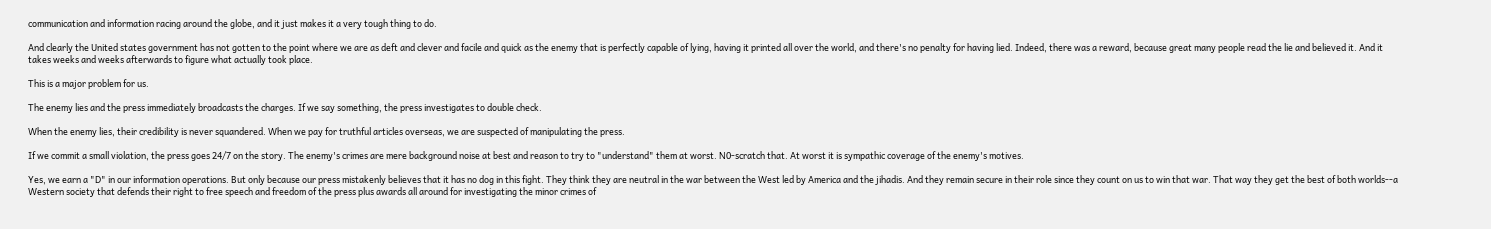communication and information racing around the globe, and it just makes it a very tough thing to do.

And clearly the United states government has not gotten to the point where we are as deft and clever and facile and quick as the enemy that is perfectly capable of lying, having it printed all over the world, and there's no penalty for having lied. Indeed, there was a reward, because great many people read the lie and believed it. And it takes weeks and weeks afterwards to figure what actually took place.

This is a major problem for us.

The enemy lies and the press immediately broadcasts the charges. If we say something, the press investigates to double check.

When the enemy lies, their credibility is never squandered. When we pay for truthful articles overseas, we are suspected of manipulating the press.

If we commit a small violation, the press goes 24/7 on the story. The enemy's crimes are mere background noise at best and reason to try to "understand" them at worst. N0-scratch that. At worst it is sympathic coverage of the enemy's motives.

Yes, we earn a "D" in our information operations. But only because our press mistakenly believes that it has no dog in this fight. They think they are neutral in the war between the West led by America and the jihadis. And they remain secure in their role since they count on us to win that war. That way they get the best of both worlds--a Western society that defends their right to free speech and freedom of the press plus awards all around for investigating the minor crimes of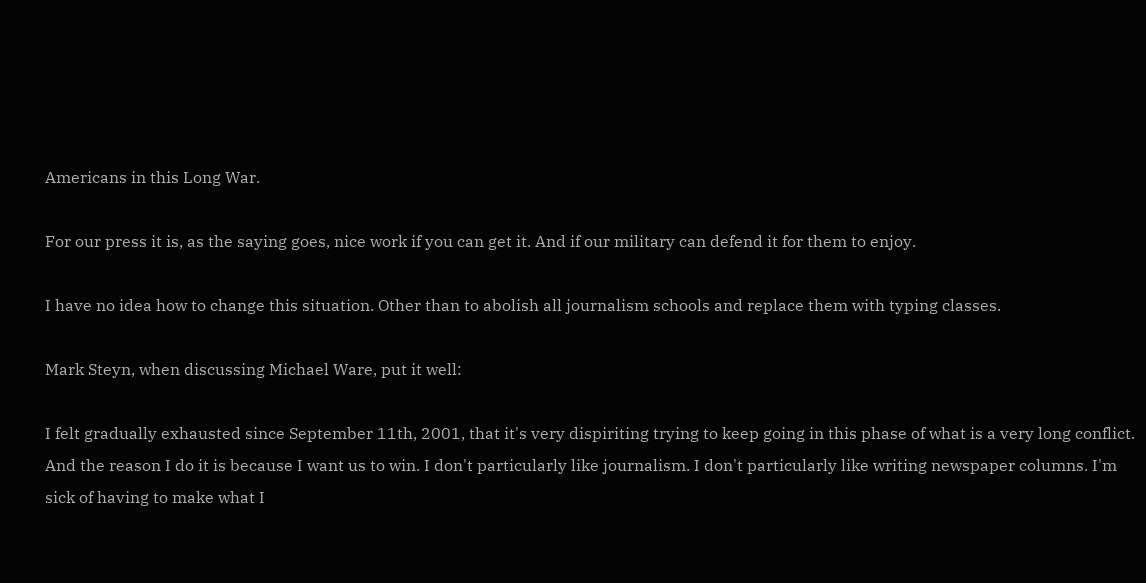Americans in this Long War.

For our press it is, as the saying goes, nice work if you can get it. And if our military can defend it for them to enjoy.

I have no idea how to change this situation. Other than to abolish all journalism schools and replace them with typing classes.

Mark Steyn, when discussing Michael Ware, put it well:

I felt gradually exhausted since September 11th, 2001, that it's very dispiriting trying to keep going in this phase of what is a very long conflict. And the reason I do it is because I want us to win. I don't particularly like journalism. I don't particularly like writing newspaper columns. I'm sick of having to make what I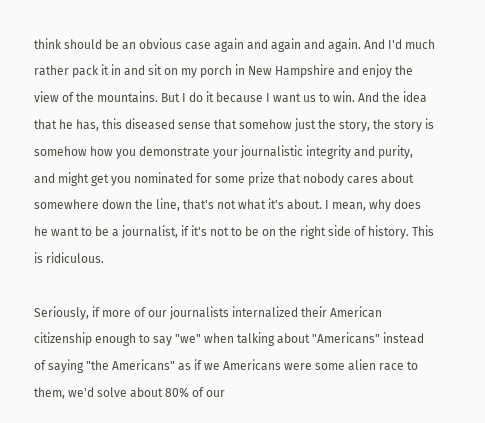think should be an obvious case again and again and again. And I'd much rather pack it in and sit on my porch in New Hampshire and enjoy the view of the mountains. But I do it because I want us to win. And the idea that he has, this diseased sense that somehow just the story, the story is somehow how you demonstrate your journalistic integrity and purity, and might get you nominated for some prize that nobody cares about somewhere down the line, that's not what it's about. I mean, why does he want to be a journalist, if it's not to be on the right side of history. This is ridiculous.

Seriously, if more of our journalists internalized their American citizenship enough to say "we" when talking about "Americans" instead of saying "the Americans" as if we Americans were some alien race to them, we'd solve about 80% of our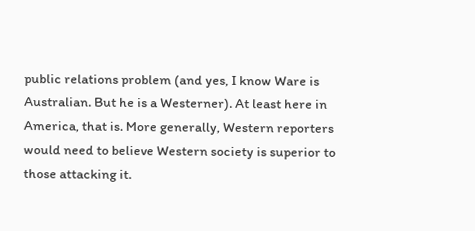public relations problem (and yes, I know Ware is Australian. But he is a Westerner). At least here in America, that is. More generally, Western reporters would need to believe Western society is superior to those attacking it.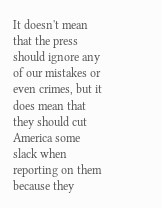It doesn't mean that the press should ignore any of our mistakes or even crimes, but it does mean that they should cut America some slack when reporting on them because they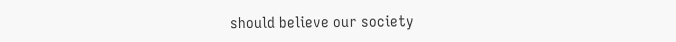should believe our society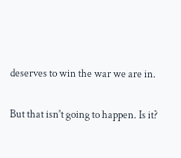deserves to win the war we are in.

But that isn't going to happen. Is it?